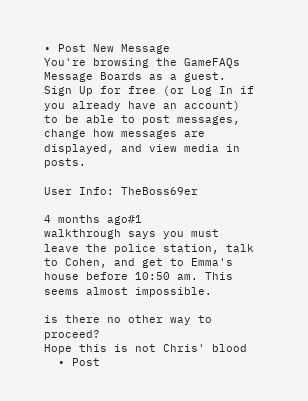• Post New Message
You're browsing the GameFAQs Message Boards as a guest. Sign Up for free (or Log In if you already have an account) to be able to post messages, change how messages are displayed, and view media in posts.

User Info: TheBoss69er

4 months ago#1
walkthrough says you must leave the police station, talk to Cohen, and get to Emma's house before 10:50 am. This seems almost impossible.

is there no other way to proceed?
Hope this is not Chris' blood
  • Post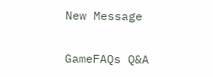New Message

GameFAQs Q&A